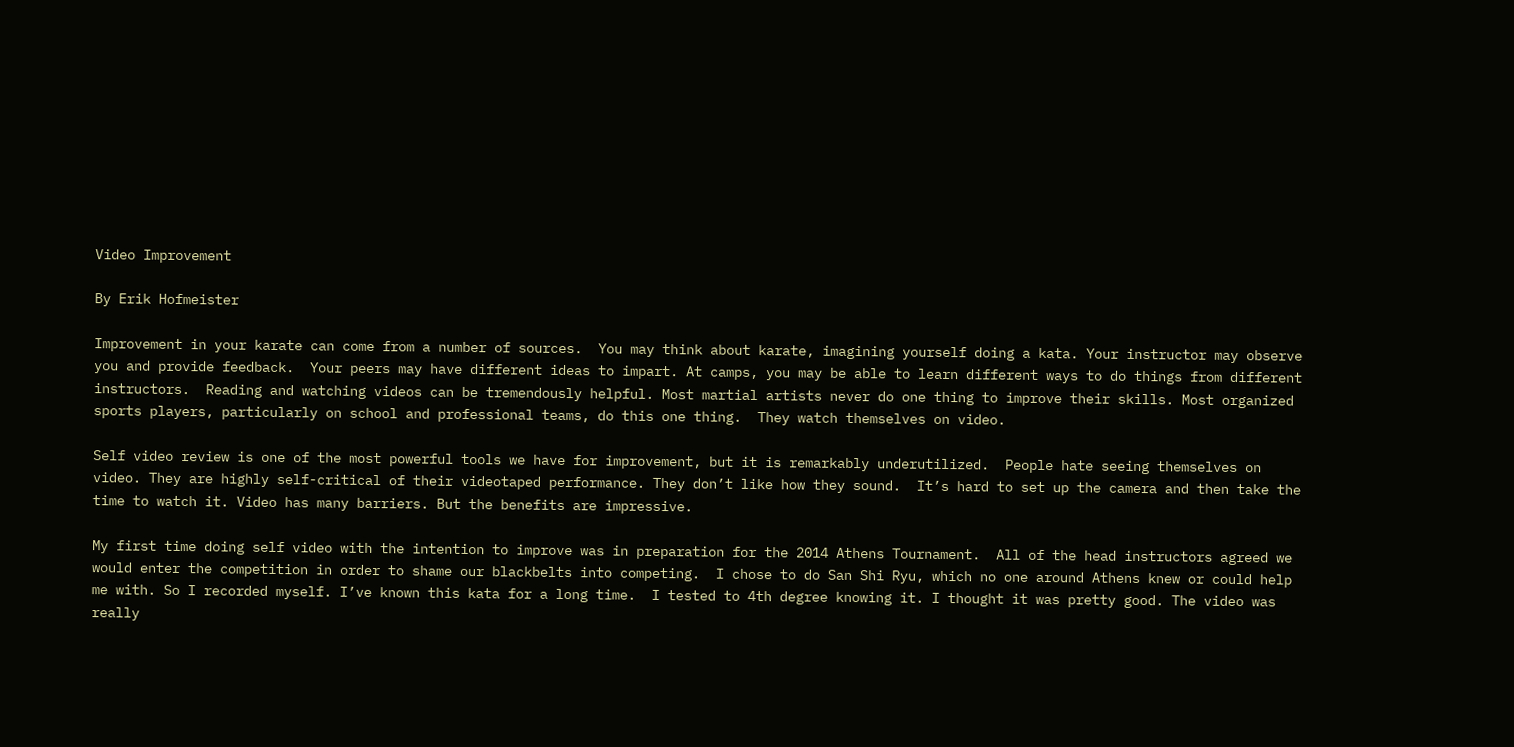Video Improvement

By Erik Hofmeister

Improvement in your karate can come from a number of sources.  You may think about karate, imagining yourself doing a kata. Your instructor may observe you and provide feedback.  Your peers may have different ideas to impart. At camps, you may be able to learn different ways to do things from different instructors.  Reading and watching videos can be tremendously helpful. Most martial artists never do one thing to improve their skills. Most organized sports players, particularly on school and professional teams, do this one thing.  They watch themselves on video.

Self video review is one of the most powerful tools we have for improvement, but it is remarkably underutilized.  People hate seeing themselves on video. They are highly self-critical of their videotaped performance. They don’t like how they sound.  It’s hard to set up the camera and then take the time to watch it. Video has many barriers. But the benefits are impressive.

My first time doing self video with the intention to improve was in preparation for the 2014 Athens Tournament.  All of the head instructors agreed we would enter the competition in order to shame our blackbelts into competing.  I chose to do San Shi Ryu, which no one around Athens knew or could help me with. So I recorded myself. I’ve known this kata for a long time.  I tested to 4th degree knowing it. I thought it was pretty good. The video was really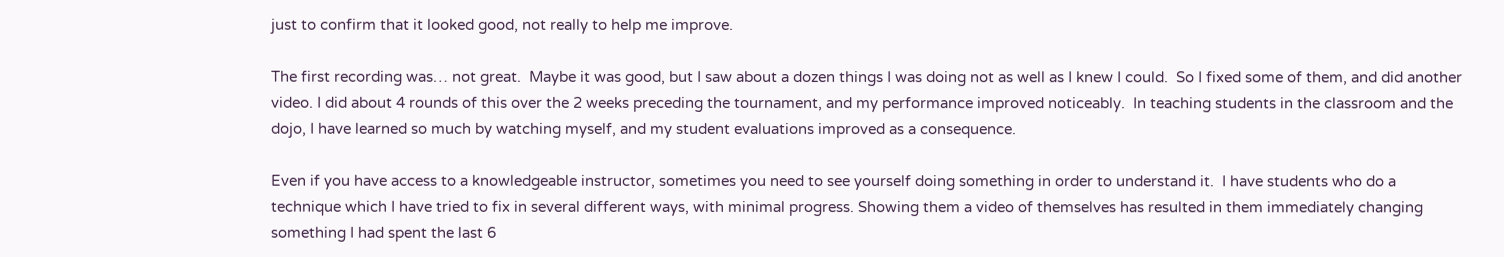just to confirm that it looked good, not really to help me improve.

The first recording was… not great.  Maybe it was good, but I saw about a dozen things I was doing not as well as I knew I could.  So I fixed some of them, and did another video. I did about 4 rounds of this over the 2 weeks preceding the tournament, and my performance improved noticeably.  In teaching students in the classroom and the dojo, I have learned so much by watching myself, and my student evaluations improved as a consequence.

Even if you have access to a knowledgeable instructor, sometimes you need to see yourself doing something in order to understand it.  I have students who do a technique which I have tried to fix in several different ways, with minimal progress. Showing them a video of themselves has resulted in them immediately changing something I had spent the last 6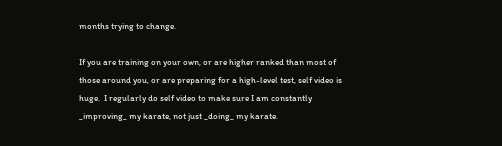months trying to change.

If you are training on your own, or are higher ranked than most of those around you, or are preparing for a high-level test, self video is huge.  I regularly do self video to make sure I am constantly _improving_ my karate, not just _doing_ my karate.